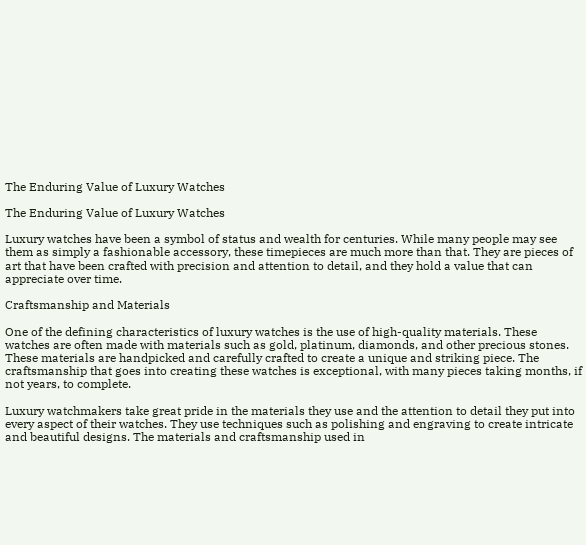The Enduring Value of Luxury Watches

The Enduring Value of Luxury Watches

Luxury watches have been a symbol of status and wealth for centuries. While many people may see them as simply a fashionable accessory, these timepieces are much more than that. They are pieces of art that have been crafted with precision and attention to detail, and they hold a value that can appreciate over time.

Craftsmanship and Materials

One of the defining characteristics of luxury watches is the use of high-quality materials. These watches are often made with materials such as gold, platinum, diamonds, and other precious stones. These materials are handpicked and carefully crafted to create a unique and striking piece. The craftsmanship that goes into creating these watches is exceptional, with many pieces taking months, if not years, to complete.

Luxury watchmakers take great pride in the materials they use and the attention to detail they put into every aspect of their watches. They use techniques such as polishing and engraving to create intricate and beautiful designs. The materials and craftsmanship used in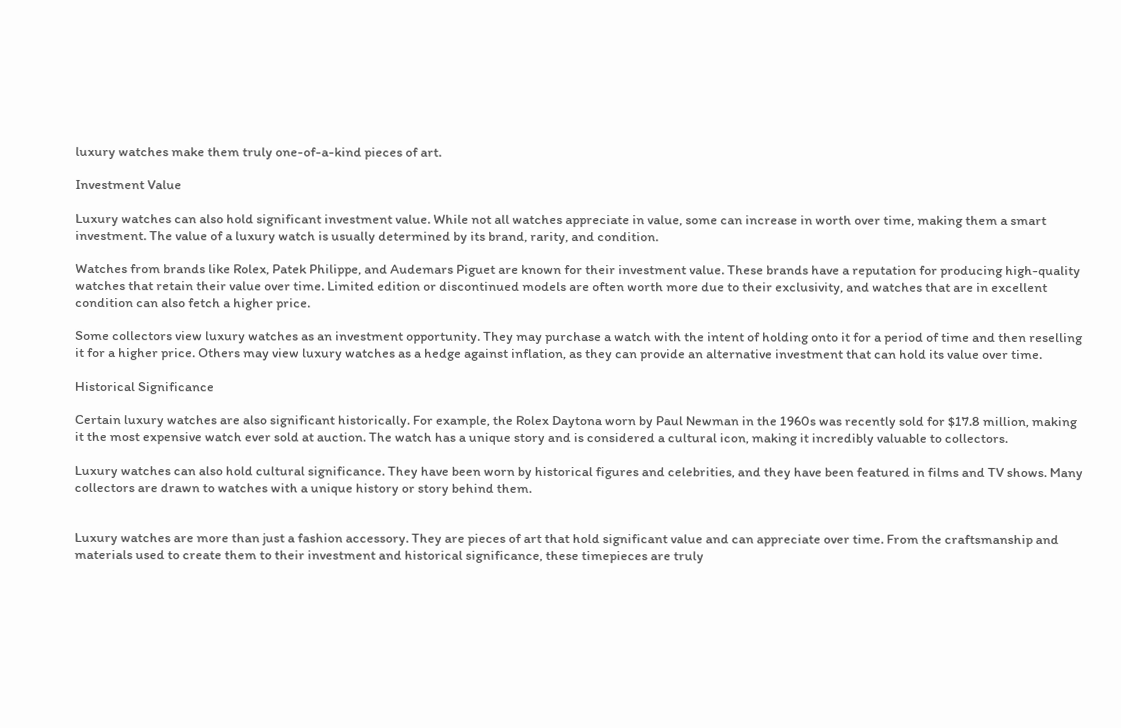luxury watches make them truly one-of-a-kind pieces of art.

Investment Value

Luxury watches can also hold significant investment value. While not all watches appreciate in value, some can increase in worth over time, making them a smart investment. The value of a luxury watch is usually determined by its brand, rarity, and condition.

Watches from brands like Rolex, Patek Philippe, and Audemars Piguet are known for their investment value. These brands have a reputation for producing high-quality watches that retain their value over time. Limited edition or discontinued models are often worth more due to their exclusivity, and watches that are in excellent condition can also fetch a higher price.

Some collectors view luxury watches as an investment opportunity. They may purchase a watch with the intent of holding onto it for a period of time and then reselling it for a higher price. Others may view luxury watches as a hedge against inflation, as they can provide an alternative investment that can hold its value over time.

Historical Significance

Certain luxury watches are also significant historically. For example, the Rolex Daytona worn by Paul Newman in the 1960s was recently sold for $17.8 million, making it the most expensive watch ever sold at auction. The watch has a unique story and is considered a cultural icon, making it incredibly valuable to collectors.

Luxury watches can also hold cultural significance. They have been worn by historical figures and celebrities, and they have been featured in films and TV shows. Many collectors are drawn to watches with a unique history or story behind them.


Luxury watches are more than just a fashion accessory. They are pieces of art that hold significant value and can appreciate over time. From the craftsmanship and materials used to create them to their investment and historical significance, these timepieces are truly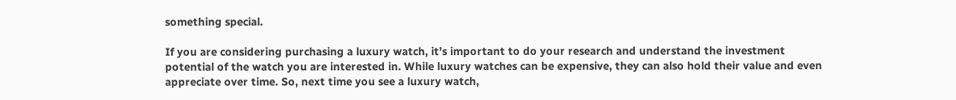something special.

If you are considering purchasing a luxury watch, it’s important to do your research and understand the investment potential of the watch you are interested in. While luxury watches can be expensive, they can also hold their value and even appreciate over time. So, next time you see a luxury watch,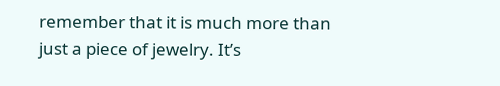remember that it is much more than just a piece of jewelry. It’s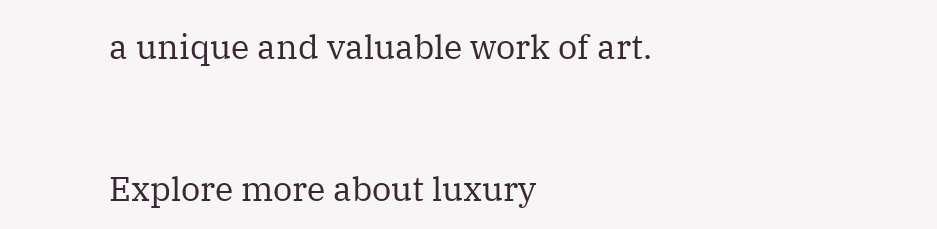a unique and valuable work of art.


Explore more about luxury